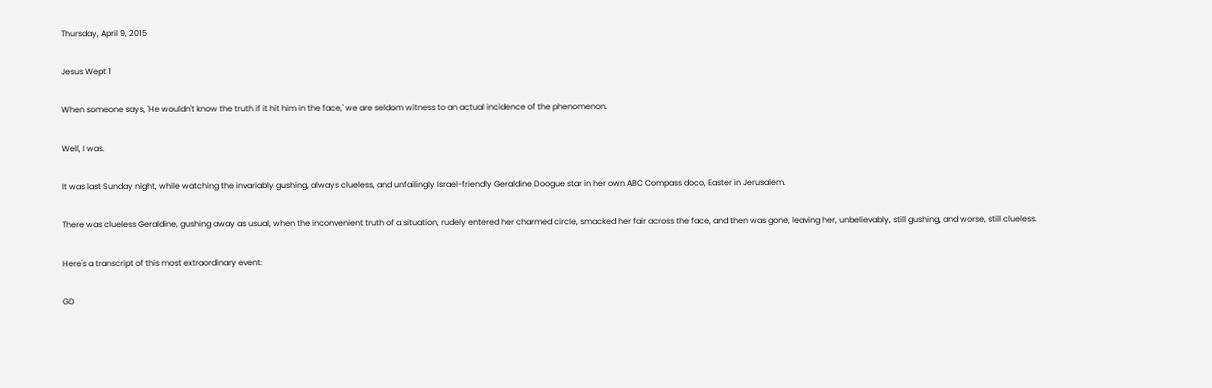Thursday, April 9, 2015

Jesus Wept 1

When someone says, 'He wouldn't know the truth if it hit him in the face,' we are seldom witness to an actual incidence of the phenomenon.

Well, I was.

It was last Sunday night, while watching the invariably gushing, always clueless, and unfailingly Israel-friendly Geraldine Doogue star in her own ABC Compass doco, Easter in Jerusalem.

There was clueless Geraldine, gushing away as usual, when the inconvenient truth of a situation, rudely entered her charmed circle, smacked her fair across the face, and then was gone, leaving her, unbelievably, still gushing, and worse, still clueless.

Here's a transcript of this most extraordinary event:

GD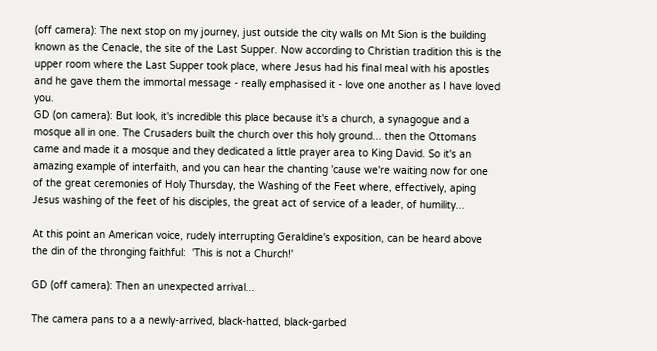(off camera): The next stop on my journey, just outside the city walls on Mt Sion is the building known as the Cenacle, the site of the Last Supper. Now according to Christian tradition this is the upper room where the Last Supper took place, where Jesus had his final meal with his apostles and he gave them the immortal message - really emphasised it - love one another as I have loved you.
GD (on camera): But look, it's incredible this place because it's a church, a synagogue and a mosque all in one. The Crusaders built the church over this holy ground... then the Ottomans came and made it a mosque and they dedicated a little prayer area to King David. So it's an amazing example of interfaith, and you can hear the chanting 'cause we're waiting now for one of the great ceremonies of Holy Thursday, the Washing of the Feet where, effectively, aping Jesus washing of the feet of his disciples, the great act of service of a leader, of humility...

At this point an American voice, rudely interrupting Geraldine's exposition, can be heard above the din of the thronging faithful:  'This is not a Church!'

GD (off camera): Then an unexpected arrival...

The camera pans to a a newly-arrived, black-hatted, black-garbed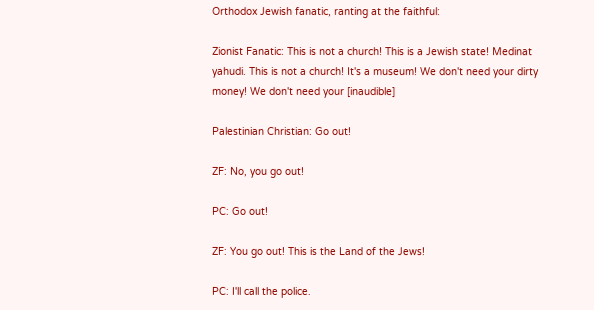Orthodox Jewish fanatic, ranting at the faithful:

Zionist Fanatic: This is not a church! This is a Jewish state! Medinat yahudi. This is not a church! It's a museum! We don't need your dirty money! We don't need your [inaudible]

Palestinian Christian: Go out!

ZF: No, you go out!

PC: Go out!

ZF: You go out! This is the Land of the Jews!

PC: I'll call the police.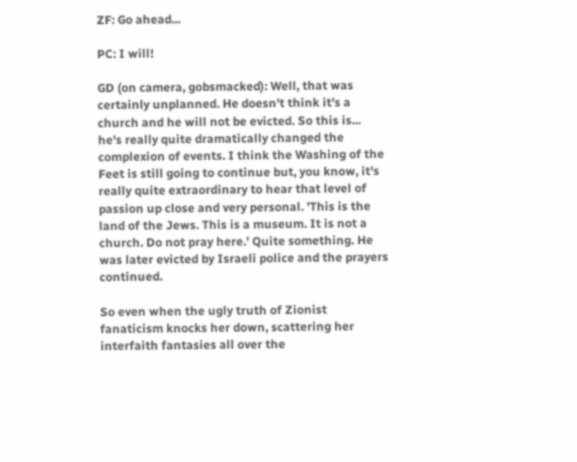ZF: Go ahead...

PC: I will!

GD (on camera, gobsmacked): Well, that was certainly unplanned. He doesn't think it's a church and he will not be evicted. So this is... he's really quite dramatically changed the complexion of events. I think the Washing of the Feet is still going to continue but, you know, it's really quite extraordinary to hear that level of passion up close and very personal. 'This is the land of the Jews. This is a museum. It is not a church. Do not pray here.' Quite something. He was later evicted by Israeli police and the prayers continued.

So even when the ugly truth of Zionist fanaticism knocks her down, scattering her interfaith fantasies all over the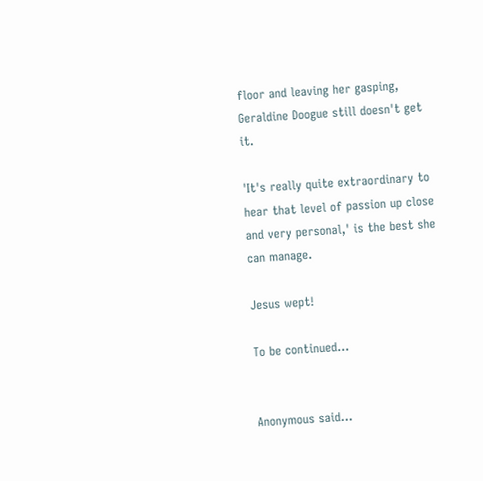floor and leaving her gasping, Geraldine Doogue still doesn't get it.

'It's really quite extraordinary to hear that level of passion up close and very personal,' is the best she can manage.

Jesus wept!

To be continued...


Anonymous said...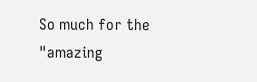So much for the "amazing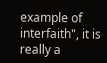example of interfaith", it is really a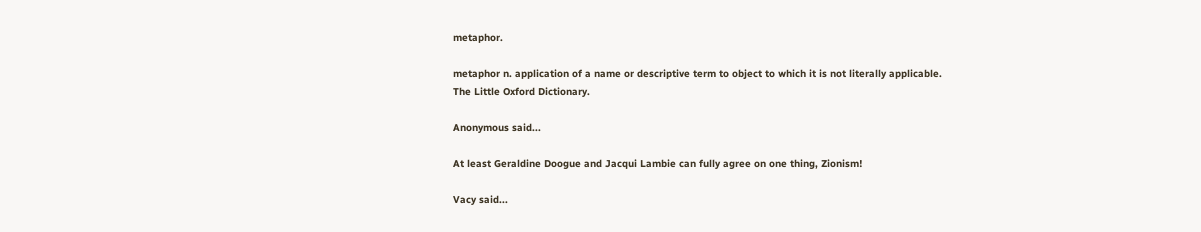metaphor.

metaphor n. application of a name or descriptive term to object to which it is not literally applicable.
The Little Oxford Dictionary.

Anonymous said...

At least Geraldine Doogue and Jacqui Lambie can fully agree on one thing, Zionism!

Vacy said...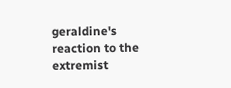geraldine's reaction to the extremist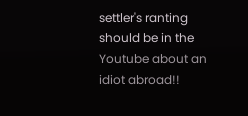settler's ranting should be in the Youtube about an idiot abroad!!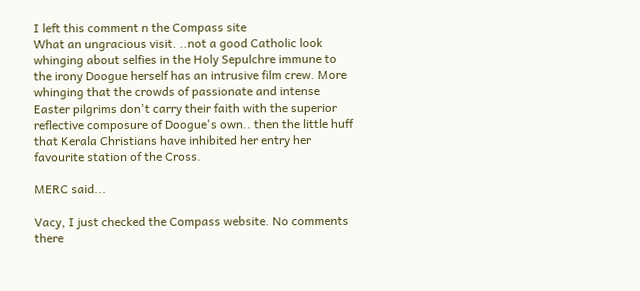I left this comment n the Compass site
What an ungracious visit. ..not a good Catholic look whinging about selfies in the Holy Sepulchre immune to the irony Doogue herself has an intrusive film crew. More whinging that the crowds of passionate and intense Easter pilgrims don't carry their faith with the superior reflective composure of Doogue's own.. then the little huff that Kerala Christians have inhibited her entry her favourite station of the Cross.

MERC said...

Vacy, I just checked the Compass website. No comments there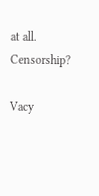at all. Censorship?

Vacy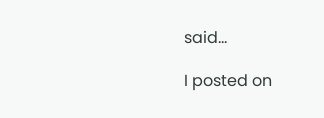said...

I posted on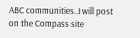ABC communities..I will post on the Compass site